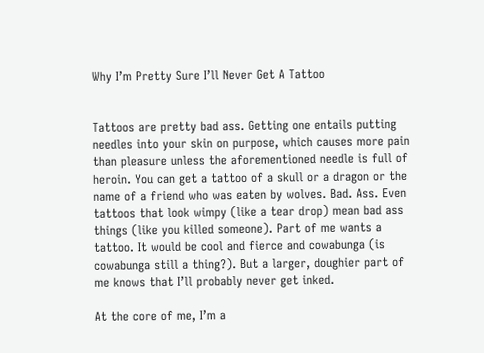Why I’m Pretty Sure I’ll Never Get A Tattoo


Tattoos are pretty bad ass. Getting one entails putting needles into your skin on purpose, which causes more pain than pleasure unless the aforementioned needle is full of heroin. You can get a tattoo of a skull or a dragon or the name of a friend who was eaten by wolves. Bad. Ass. Even tattoos that look wimpy (like a tear drop) mean bad ass things (like you killed someone). Part of me wants a tattoo. It would be cool and fierce and cowabunga (is cowabunga still a thing?). But a larger, doughier part of me knows that I’ll probably never get inked.

At the core of me, I’m a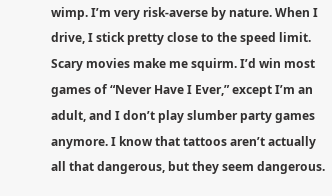wimp. I’m very risk-averse by nature. When I drive, I stick pretty close to the speed limit. Scary movies make me squirm. I’d win most games of “Never Have I Ever,” except I’m an adult, and I don’t play slumber party games anymore. I know that tattoos aren’t actually all that dangerous, but they seem dangerous.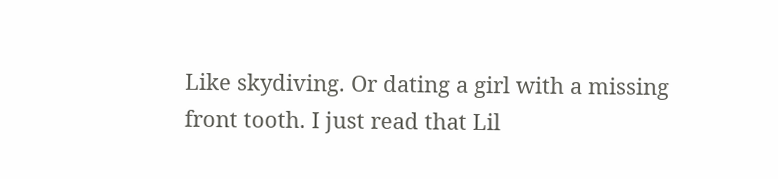Like skydiving. Or dating a girl with a missing front tooth. I just read that Lil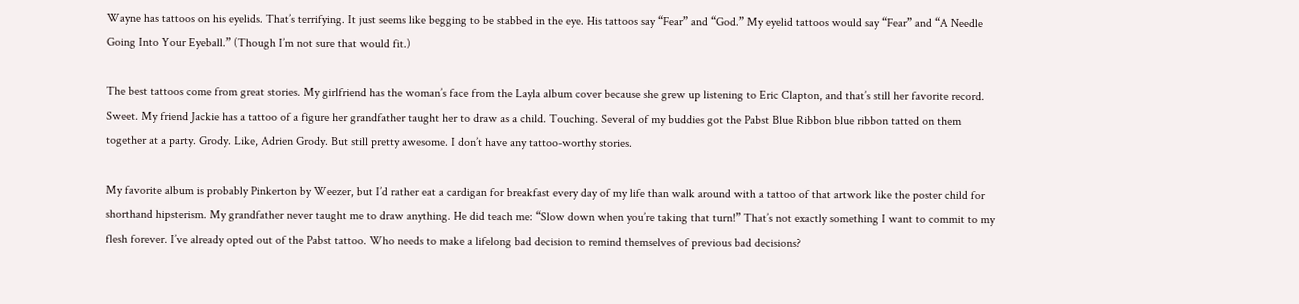Wayne has tattoos on his eyelids. That’s terrifying. It just seems like begging to be stabbed in the eye. His tattoos say “Fear” and “God.” My eyelid tattoos would say “Fear” and “A Needle Going Into Your Eyeball.” (Though I’m not sure that would fit.)

The best tattoos come from great stories. My girlfriend has the woman’s face from the Layla album cover because she grew up listening to Eric Clapton, and that’s still her favorite record. Sweet. My friend Jackie has a tattoo of a figure her grandfather taught her to draw as a child. Touching. Several of my buddies got the Pabst Blue Ribbon blue ribbon tatted on them together at a party. Grody. Like, Adrien Grody. But still pretty awesome. I don’t have any tattoo-worthy stories.

My favorite album is probably Pinkerton by Weezer, but I’d rather eat a cardigan for breakfast every day of my life than walk around with a tattoo of that artwork like the poster child for shorthand hipsterism. My grandfather never taught me to draw anything. He did teach me: “Slow down when you’re taking that turn!” That’s not exactly something I want to commit to my flesh forever. I’ve already opted out of the Pabst tattoo. Who needs to make a lifelong bad decision to remind themselves of previous bad decisions?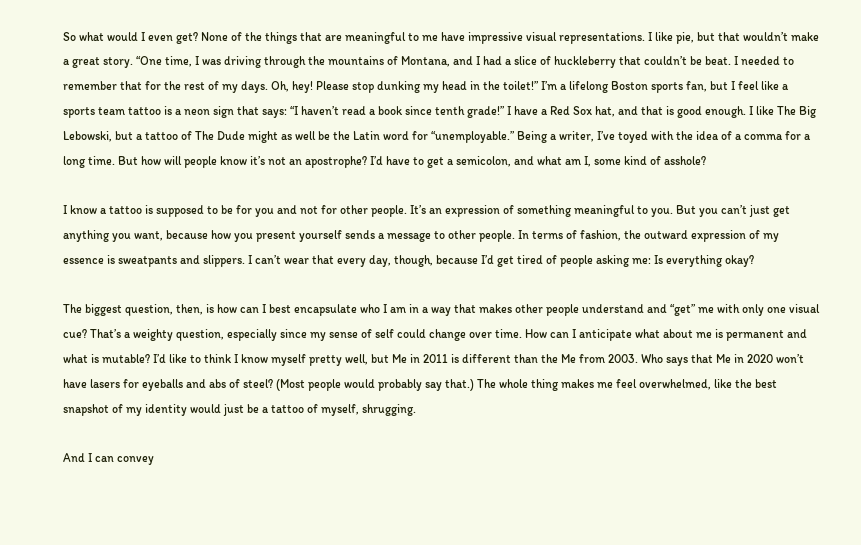So what would I even get? None of the things that are meaningful to me have impressive visual representations. I like pie, but that wouldn’t make a great story. “One time, I was driving through the mountains of Montana, and I had a slice of huckleberry that couldn’t be beat. I needed to remember that for the rest of my days. Oh, hey! Please stop dunking my head in the toilet!” I’m a lifelong Boston sports fan, but I feel like a sports team tattoo is a neon sign that says: “I haven’t read a book since tenth grade!” I have a Red Sox hat, and that is good enough. I like The Big Lebowski, but a tattoo of The Dude might as well be the Latin word for “unemployable.” Being a writer, I’ve toyed with the idea of a comma for a long time. But how will people know it’s not an apostrophe? I’d have to get a semicolon, and what am I, some kind of asshole?

I know a tattoo is supposed to be for you and not for other people. It’s an expression of something meaningful to you. But you can’t just get anything you want, because how you present yourself sends a message to other people. In terms of fashion, the outward expression of my essence is sweatpants and slippers. I can’t wear that every day, though, because I’d get tired of people asking me: Is everything okay?

The biggest question, then, is how can I best encapsulate who I am in a way that makes other people understand and “get” me with only one visual cue? That’s a weighty question, especially since my sense of self could change over time. How can I anticipate what about me is permanent and what is mutable? I’d like to think I know myself pretty well, but Me in 2011 is different than the Me from 2003. Who says that Me in 2020 won’t have lasers for eyeballs and abs of steel? (Most people would probably say that.) The whole thing makes me feel overwhelmed, like the best snapshot of my identity would just be a tattoo of myself, shrugging.

And I can convey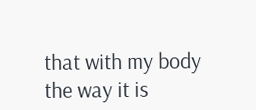that with my body the way it is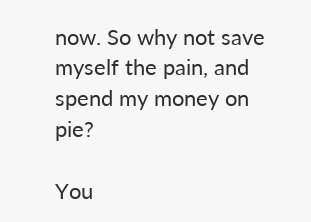now. So why not save myself the pain, and spend my money on pie?

You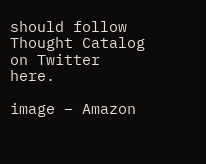should follow Thought Catalog on Twitter here.

image – Amazon